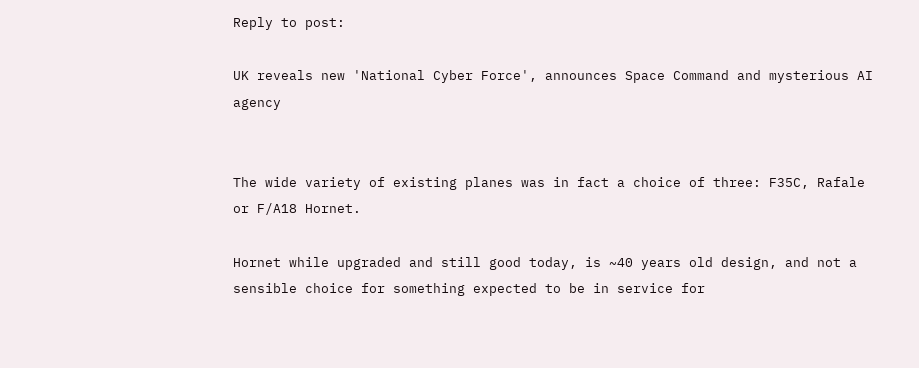Reply to post:

UK reveals new 'National Cyber Force', announces Space Command and mysterious AI agency


The wide variety of existing planes was in fact a choice of three: F35C, Rafale or F/A18 Hornet.

Hornet while upgraded and still good today, is ~40 years old design, and not a sensible choice for something expected to be in service for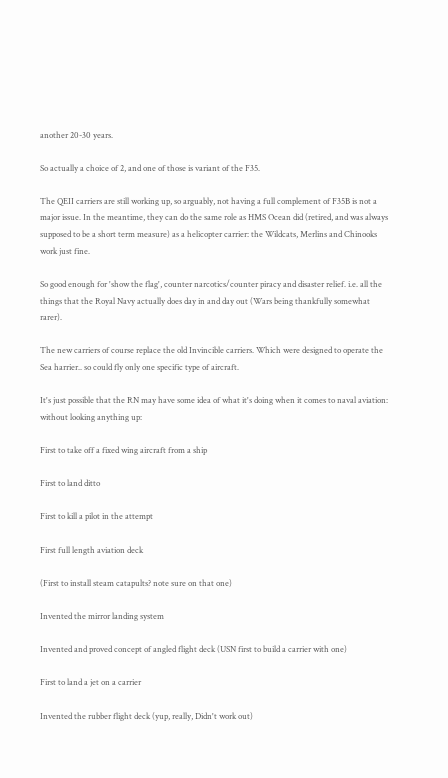another 20-30 years.

So actually a choice of 2, and one of those is variant of the F35.

The QEII carriers are still working up, so arguably, not having a full complement of F35B is not a major issue. In the meantime, they can do the same role as HMS Ocean did (retired, and was always supposed to be a short term measure) as a helicopter carrier: the Wildcats, Merlins and Chinooks work just fine.

So good enough for 'show the flag', counter narcotics/counter piracy and disaster relief. i.e. all the things that the Royal Navy actually does day in and day out (Wars being thankfully somewhat rarer).

The new carriers of course replace the old Invincible carriers. Which were designed to operate the Sea harrier.. so could fly only one specific type of aircraft.

It's just possible that the RN may have some idea of what it's doing when it comes to naval aviation: without looking anything up:

First to take off a fixed wing aircraft from a ship

First to land ditto

First to kill a pilot in the attempt

First full length aviation deck

(First to install steam catapults? note sure on that one)

Invented the mirror landing system

Invented and proved concept of angled flight deck (USN first to build a carrier with one)

First to land a jet on a carrier

Invented the rubber flight deck (yup, really, Didn't work out)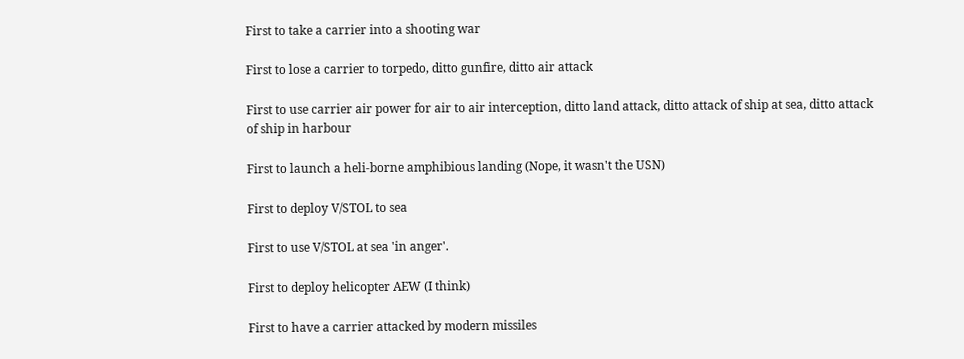First to take a carrier into a shooting war

First to lose a carrier to torpedo, ditto gunfire, ditto air attack

First to use carrier air power for air to air interception, ditto land attack, ditto attack of ship at sea, ditto attack of ship in harbour

First to launch a heli-borne amphibious landing (Nope, it wasn't the USN)

First to deploy V/STOL to sea

First to use V/STOL at sea 'in anger'.

First to deploy helicopter AEW (I think)

First to have a carrier attacked by modern missiles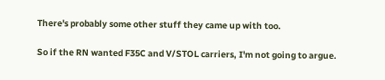There's probably some other stuff they came up with too.

So if the RN wanted F35C and V/STOL carriers, I'm not going to argue.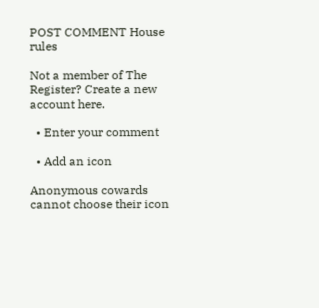POST COMMENT House rules

Not a member of The Register? Create a new account here.

  • Enter your comment

  • Add an icon

Anonymous cowards cannot choose their icon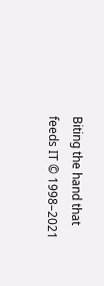Biting the hand that feeds IT © 1998–2021